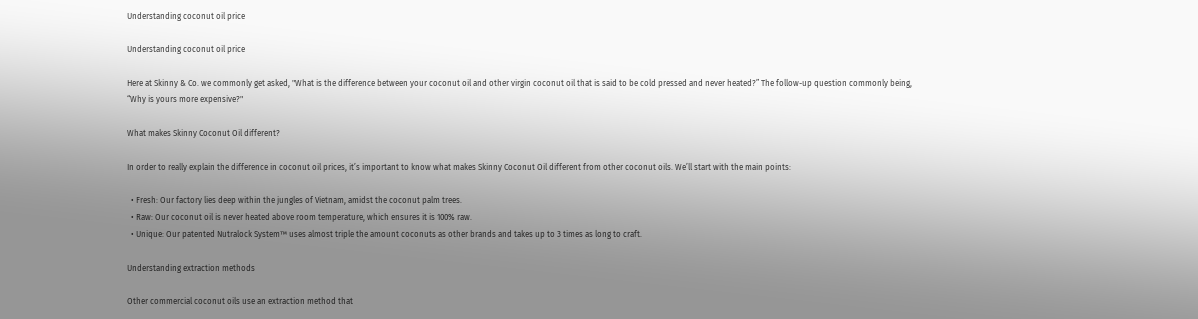Understanding coconut oil price

Understanding coconut oil price

Here at Skinny & Co. we commonly get asked, "What is the difference between your coconut oil and other virgin coconut oil that is said to be cold pressed and never heated?” The follow-up question commonly being, “Why is yours more expensive?"

What makes Skinny Coconut Oil different?

In order to really explain the difference in coconut oil prices, it’s important to know what makes Skinny Coconut Oil different from other coconut oils. We’ll start with the main points:

  • Fresh: Our factory lies deep within the jungles of Vietnam, amidst the coconut palm trees.
  • Raw: Our coconut oil is never heated above room temperature, which ensures it is 100% raw.
  • Unique: Our patented Nutralock System™ uses almost triple the amount coconuts as other brands and takes up to 3 times as long to craft.

Understanding extraction methods

Other commercial coconut oils use an extraction method that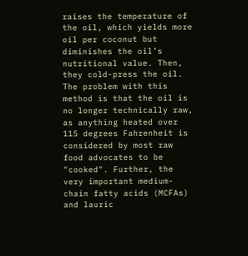raises the temperature of the oil, which yields more oil per coconut but diminishes the oil’s nutritional value. Then, they cold-press the oil. The problem with this method is that the oil is no longer technically raw, as anything heated over 115 degrees Fahrenheit is considered by most raw food advocates to be "cooked". Further, the very important medium-chain fatty acids (MCFAs) and lauric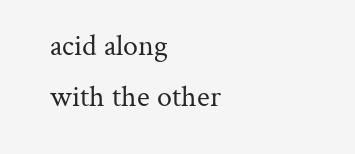acid along with the other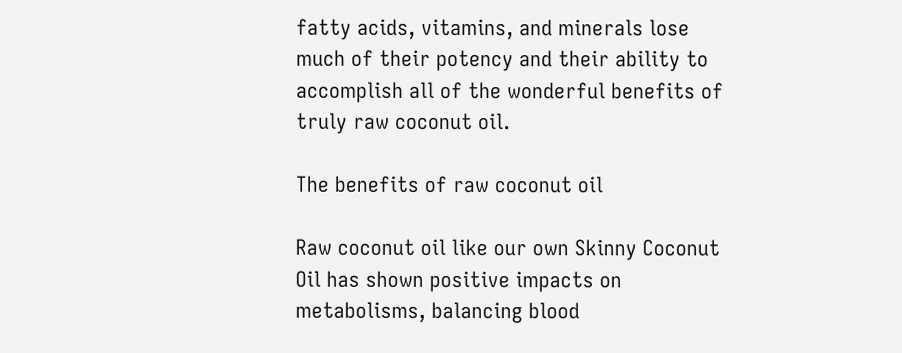fatty acids, vitamins, and minerals lose much of their potency and their ability to accomplish all of the wonderful benefits of truly raw coconut oil.

The benefits of raw coconut oil

Raw coconut oil like our own Skinny Coconut Oil has shown positive impacts on metabolisms, balancing blood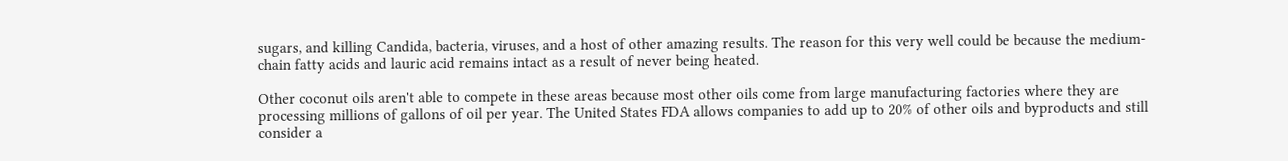sugars, and killing Candida, bacteria, viruses, and a host of other amazing results. The reason for this very well could be because the medium-chain fatty acids and lauric acid remains intact as a result of never being heated.

Other coconut oils aren't able to compete in these areas because most other oils come from large manufacturing factories where they are processing millions of gallons of oil per year. The United States FDA allows companies to add up to 20% of other oils and byproducts and still consider a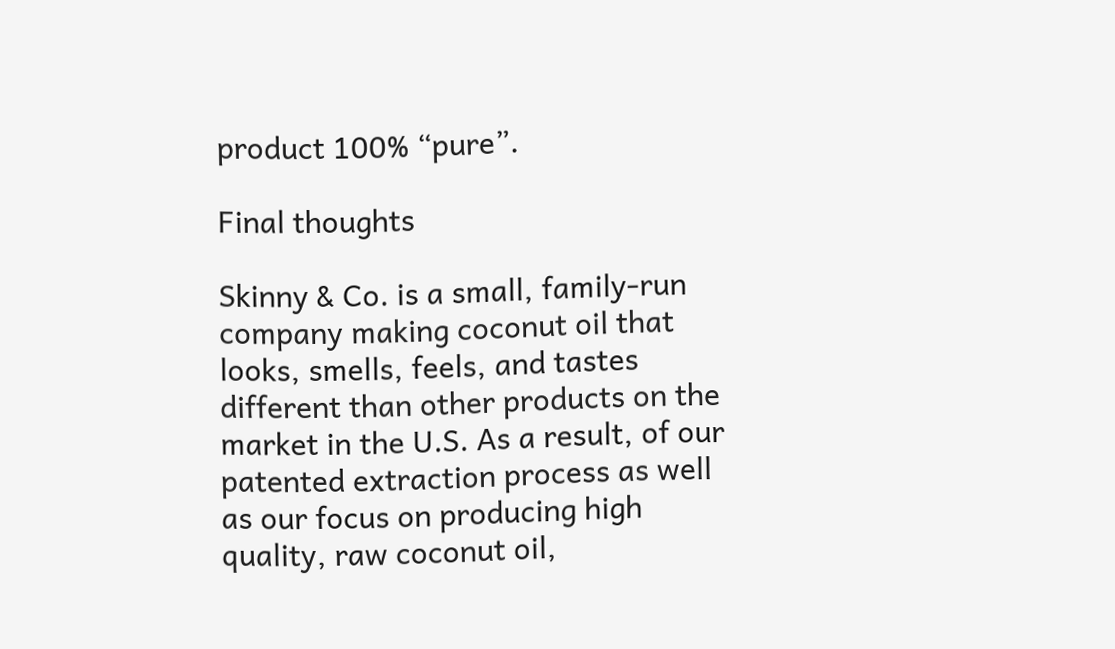product 100% “pure”.

Final thoughts

Skinny & Co. is a small, family-run company making coconut oil that looks, smells, feels, and tastes different than other products on the market in the U.S. As a result, of our patented extraction process as well as our focus on producing high quality, raw coconut oil,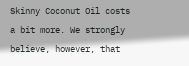Skinny Coconut Oil costs a bit more. We strongly believe, however, that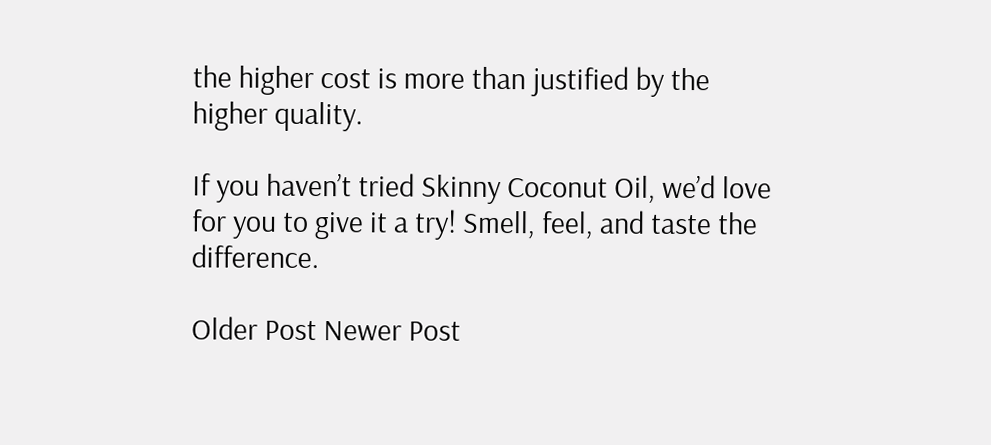the higher cost is more than justified by the higher quality.

If you haven’t tried Skinny Coconut Oil, we’d love for you to give it a try! Smell, feel, and taste the difference.

Older Post Newer Post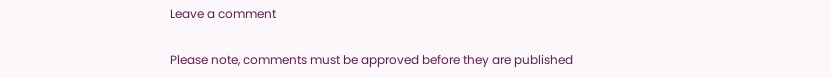Leave a comment

Please note, comments must be approved before they are published